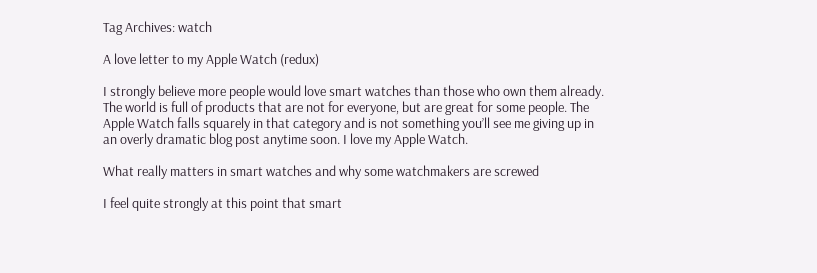Tag Archives: watch

A love letter to my Apple Watch (redux)

I strongly believe more people would love smart watches than those who own them already. The world is full of products that are not for everyone, but are great for some people. The Apple Watch falls squarely in that category and is not something you’ll see me giving up in an overly dramatic blog post anytime soon. I love my Apple Watch.

What really matters in smart watches and why some watchmakers are screwed

I feel quite strongly at this point that smart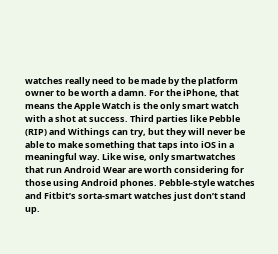watches really need to be made by the platform owner to be worth a damn. For the iPhone, that means the Apple Watch is the only smart watch with a shot at success. Third parties like Pebble (RIP) and Withings can try, but they will never be able to make something that taps into iOS in a meaningful way. Like wise, only smartwatches that run Android Wear are worth considering for those using Android phones. Pebble-style watches and Fitbit’s sorta-smart watches just don’t stand up.